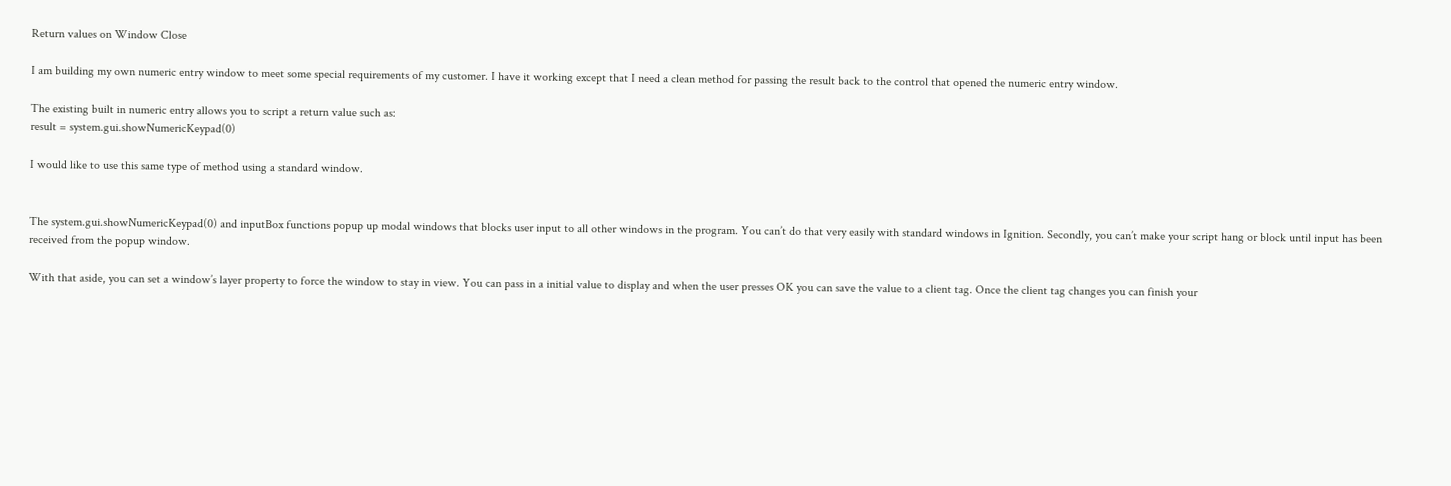Return values on Window Close

I am building my own numeric entry window to meet some special requirements of my customer. I have it working except that I need a clean method for passing the result back to the control that opened the numeric entry window.

The existing built in numeric entry allows you to script a return value such as:
result = system.gui.showNumericKeypad(0)

I would like to use this same type of method using a standard window.


The system.gui.showNumericKeypad(0) and inputBox functions popup up modal windows that blocks user input to all other windows in the program. You can’t do that very easily with standard windows in Ignition. Secondly, you can’t make your script hang or block until input has been received from the popup window.

With that aside, you can set a window’s layer property to force the window to stay in view. You can pass in a initial value to display and when the user presses OK you can save the value to a client tag. Once the client tag changes you can finish your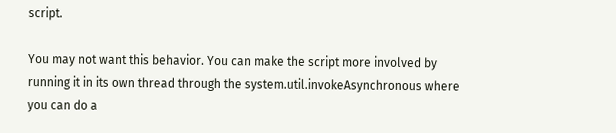script.

You may not want this behavior. You can make the script more involved by running it in its own thread through the system.util.invokeAsynchronous where you can do a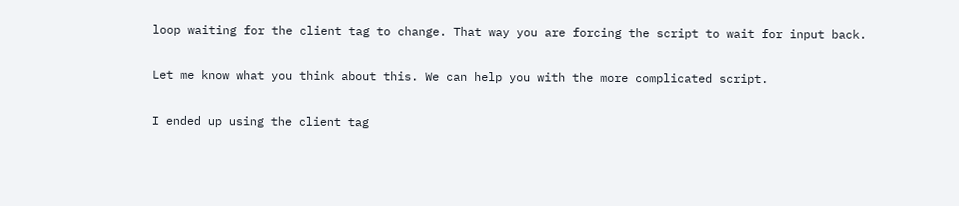loop waiting for the client tag to change. That way you are forcing the script to wait for input back.

Let me know what you think about this. We can help you with the more complicated script.

I ended up using the client tag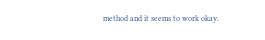method and it seems to work okay.